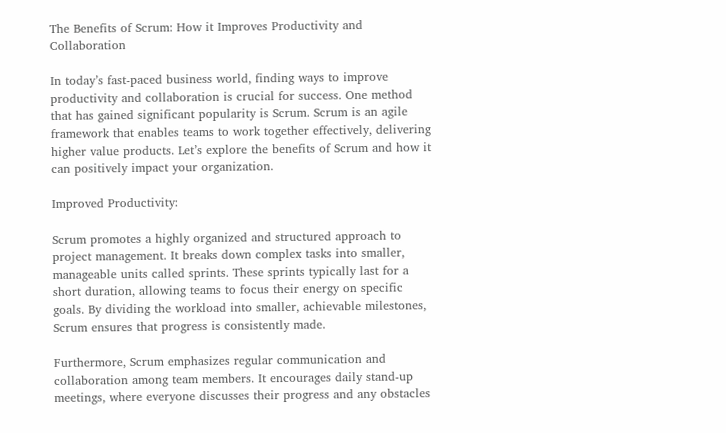The Benefits of Scrum: How it Improves Productivity and Collaboration

In today’s fast-paced business world, finding ways to improve productivity and collaboration is crucial for success. One method that has gained significant popularity is Scrum. Scrum is an agile framework that enables teams to work together effectively, delivering higher value products. Let’s explore the benefits of Scrum and how it can positively impact your organization.

Improved Productivity:

Scrum promotes a highly organized and structured approach to project management. It breaks down complex tasks into smaller, manageable units called sprints. These sprints typically last for a short duration, allowing teams to focus their energy on specific goals. By dividing the workload into smaller, achievable milestones, Scrum ensures that progress is consistently made.

Furthermore, Scrum emphasizes regular communication and collaboration among team members. It encourages daily stand-up meetings, where everyone discusses their progress and any obstacles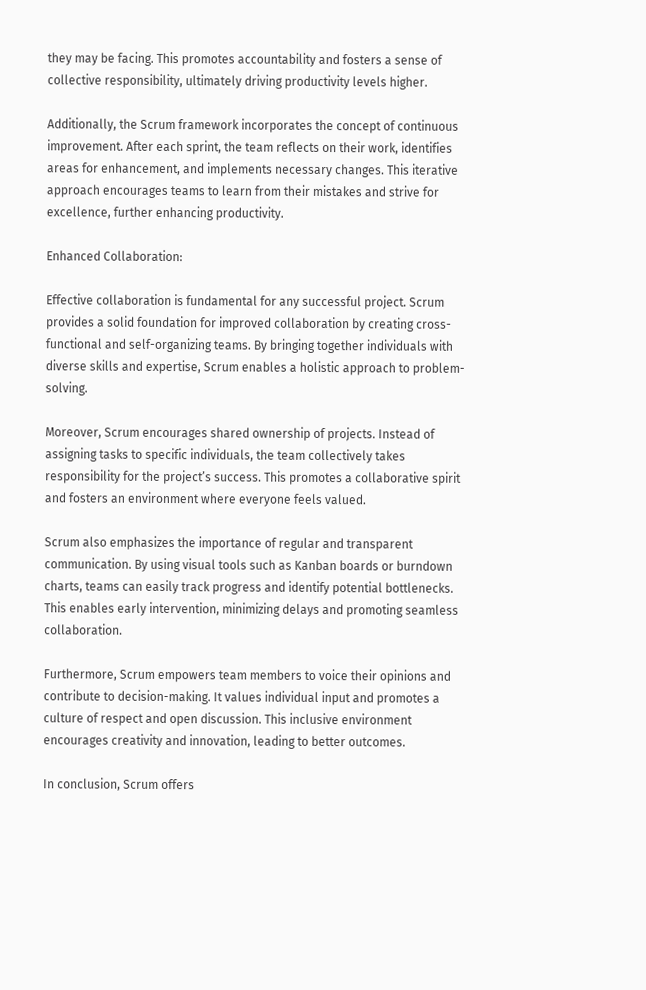they may be facing. This promotes accountability and fosters a sense of collective responsibility, ultimately driving productivity levels higher.

Additionally, the Scrum framework incorporates the concept of continuous improvement. After each sprint, the team reflects on their work, identifies areas for enhancement, and implements necessary changes. This iterative approach encourages teams to learn from their mistakes and strive for excellence, further enhancing productivity.

Enhanced Collaboration:

Effective collaboration is fundamental for any successful project. Scrum provides a solid foundation for improved collaboration by creating cross-functional and self-organizing teams. By bringing together individuals with diverse skills and expertise, Scrum enables a holistic approach to problem-solving.

Moreover, Scrum encourages shared ownership of projects. Instead of assigning tasks to specific individuals, the team collectively takes responsibility for the project’s success. This promotes a collaborative spirit and fosters an environment where everyone feels valued.

Scrum also emphasizes the importance of regular and transparent communication. By using visual tools such as Kanban boards or burndown charts, teams can easily track progress and identify potential bottlenecks. This enables early intervention, minimizing delays and promoting seamless collaboration.

Furthermore, Scrum empowers team members to voice their opinions and contribute to decision-making. It values individual input and promotes a culture of respect and open discussion. This inclusive environment encourages creativity and innovation, leading to better outcomes.

In conclusion, Scrum offers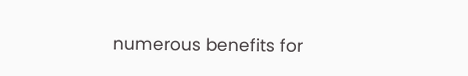numerous benefits for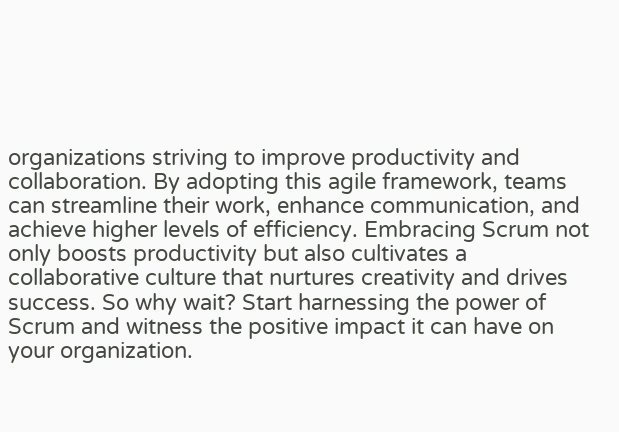organizations striving to improve productivity and collaboration. By adopting this agile framework, teams can streamline their work, enhance communication, and achieve higher levels of efficiency. Embracing Scrum not only boosts productivity but also cultivates a collaborative culture that nurtures creativity and drives success. So why wait? Start harnessing the power of Scrum and witness the positive impact it can have on your organization.